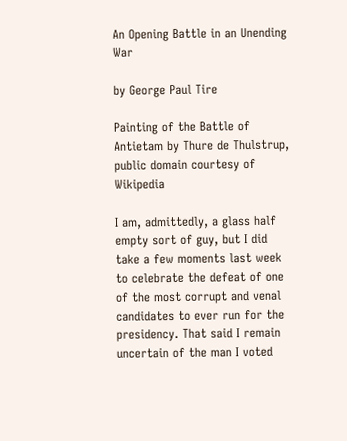An Opening Battle in an Unending War

by George Paul Tire

Painting of the Battle of Antietam by Thure de Thulstrup, public domain courtesy of Wikipedia

I am, admittedly, a glass half empty sort of guy, but I did take a few moments last week to celebrate the defeat of one of the most corrupt and venal candidates to ever run for the presidency. That said I remain uncertain of the man I voted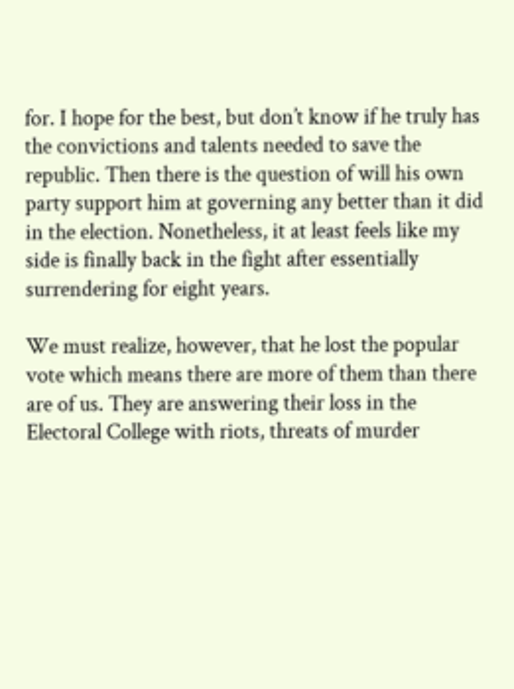for. I hope for the best, but don’t know if he truly has the convictions and talents needed to save the republic. Then there is the question of will his own party support him at governing any better than it did in the election. Nonetheless, it at least feels like my side is finally back in the fight after essentially surrendering for eight years.

We must realize, however, that he lost the popular vote which means there are more of them than there are of us. They are answering their loss in the Electoral College with riots, threats of murder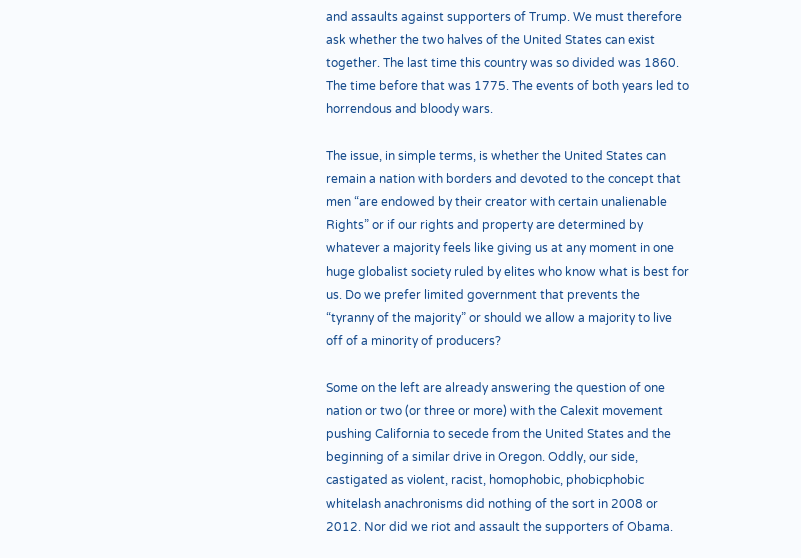and assaults against supporters of Trump. We must therefore ask whether the two halves of the United States can exist together. The last time this country was so divided was 1860. The time before that was 1775. The events of both years led to horrendous and bloody wars.

The issue, in simple terms, is whether the United States can remain a nation with borders and devoted to the concept that men “are endowed by their creator with certain unalienable Rights” or if our rights and property are determined by whatever a majority feels like giving us at any moment in one huge globalist society ruled by elites who know what is best for us. Do we prefer limited government that prevents the “tyranny of the majority” or should we allow a majority to live off of a minority of producers?

Some on the left are already answering the question of one nation or two (or three or more) with the Calexit movement pushing California to secede from the United States and the beginning of a similar drive in Oregon. Oddly, our side, castigated as violent, racist, homophobic, phobicphobic whitelash anachronisms did nothing of the sort in 2008 or 2012. Nor did we riot and assault the supporters of Obama.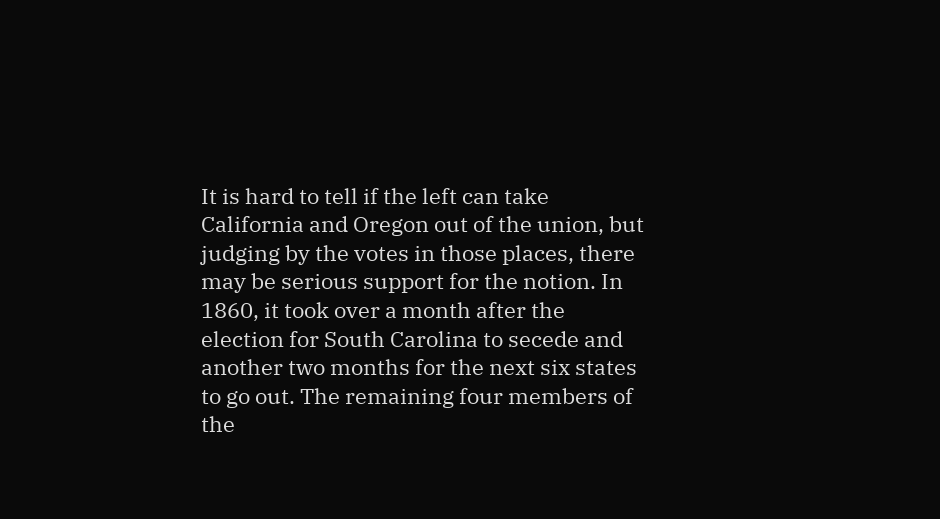It is hard to tell if the left can take California and Oregon out of the union, but judging by the votes in those places, there may be serious support for the notion. In 1860, it took over a month after the election for South Carolina to secede and another two months for the next six states to go out. The remaining four members of the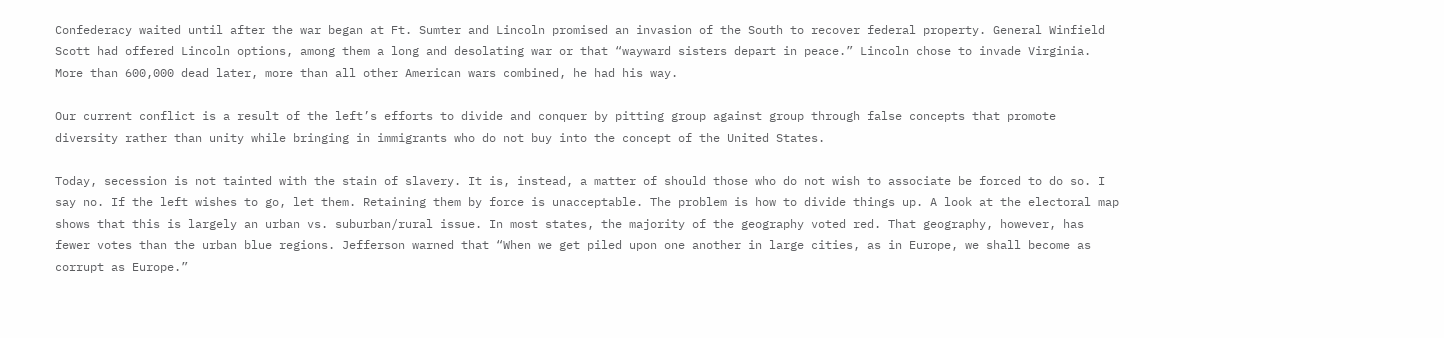Confederacy waited until after the war began at Ft. Sumter and Lincoln promised an invasion of the South to recover federal property. General Winfield Scott had offered Lincoln options, among them a long and desolating war or that “wayward sisters depart in peace.” Lincoln chose to invade Virginia. More than 600,000 dead later, more than all other American wars combined, he had his way.

Our current conflict is a result of the left’s efforts to divide and conquer by pitting group against group through false concepts that promote diversity rather than unity while bringing in immigrants who do not buy into the concept of the United States.

Today, secession is not tainted with the stain of slavery. It is, instead, a matter of should those who do not wish to associate be forced to do so. I say no. If the left wishes to go, let them. Retaining them by force is unacceptable. The problem is how to divide things up. A look at the electoral map shows that this is largely an urban vs. suburban/rural issue. In most states, the majority of the geography voted red. That geography, however, has fewer votes than the urban blue regions. Jefferson warned that “When we get piled upon one another in large cities, as in Europe, we shall become as corrupt as Europe.”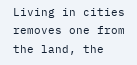Living in cities removes one from the land, the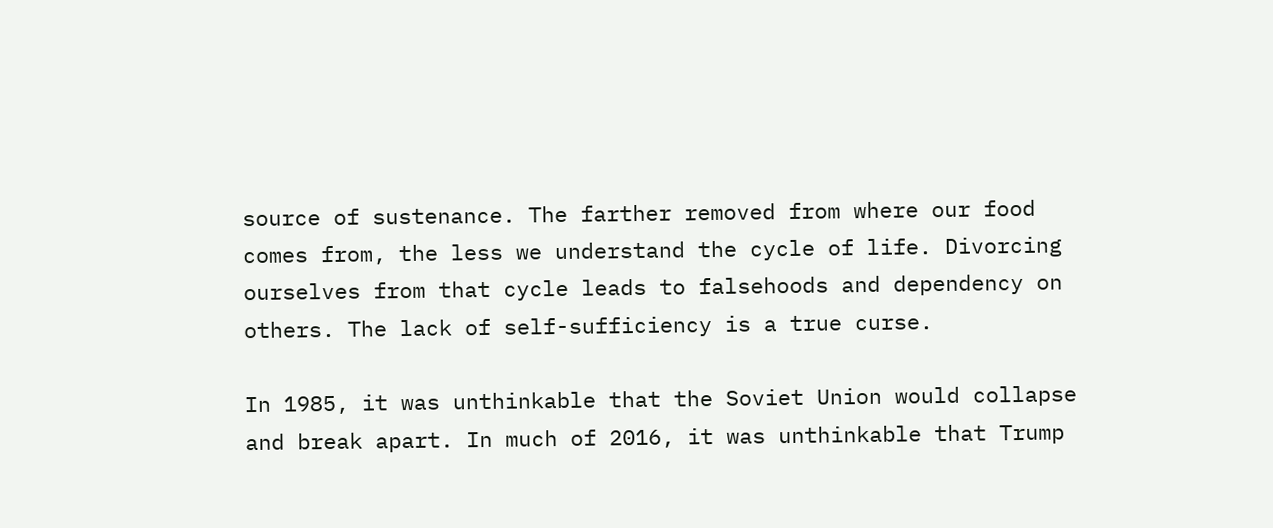source of sustenance. The farther removed from where our food comes from, the less we understand the cycle of life. Divorcing ourselves from that cycle leads to falsehoods and dependency on others. The lack of self-sufficiency is a true curse.

In 1985, it was unthinkable that the Soviet Union would collapse and break apart. In much of 2016, it was unthinkable that Trump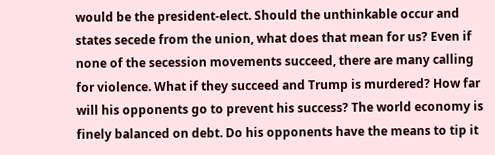would be the president-elect. Should the unthinkable occur and states secede from the union, what does that mean for us? Even if none of the secession movements succeed, there are many calling for violence. What if they succeed and Trump is murdered? How far will his opponents go to prevent his success? The world economy is finely balanced on debt. Do his opponents have the means to tip it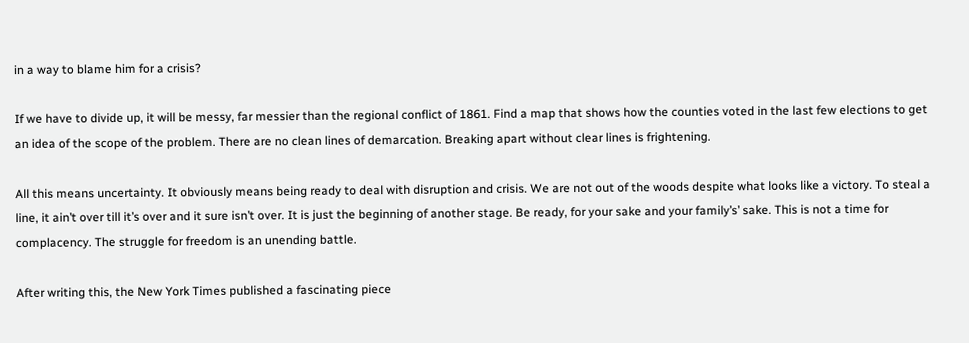in a way to blame him for a crisis?

If we have to divide up, it will be messy, far messier than the regional conflict of 1861. Find a map that shows how the counties voted in the last few elections to get an idea of the scope of the problem. There are no clean lines of demarcation. Breaking apart without clear lines is frightening.

All this means uncertainty. It obviously means being ready to deal with disruption and crisis. We are not out of the woods despite what looks like a victory. To steal a line, it ain’t over till it’s over and it sure isn’t over. It is just the beginning of another stage. Be ready, for your sake and your family’s’ sake. This is not a time for complacency. The struggle for freedom is an unending battle.

After writing this, the New York Times published a fascinating piece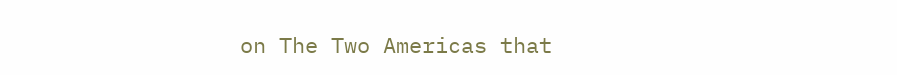on The Two Americas that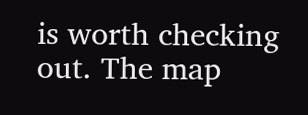is worth checking out. The map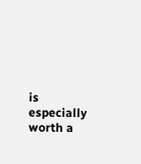is especially worth a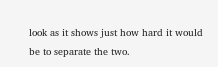look as it shows just how hard it would be to separate the two.